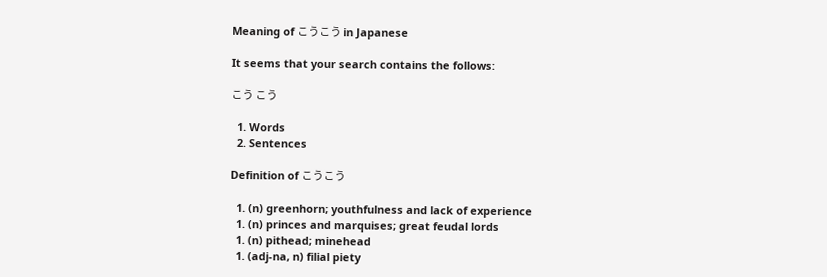Meaning of こうこう in Japanese

It seems that your search contains the follows:

こう こう

  1. Words
  2. Sentences

Definition of こうこう

  1. (n) greenhorn; youthfulness and lack of experience
  1. (n) princes and marquises; great feudal lords
  1. (n) pithead; minehead
  1. (adj-na, n) filial piety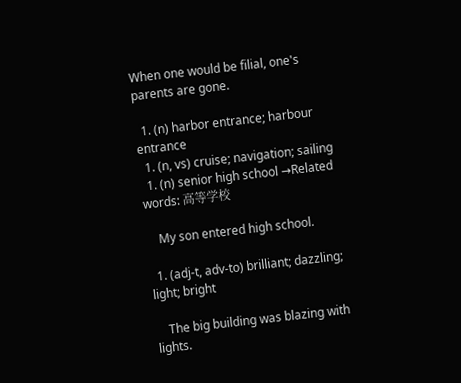When one would be filial, one's parents are gone.

  1. (n) harbor entrance; harbour entrance
  1. (n, vs) cruise; navigation; sailing
  1. (n) senior high school →Related words: 高等学校

    My son entered high school.

  1. (adj-t, adv-to) brilliant; dazzling; light; bright

    The big building was blazing with lights.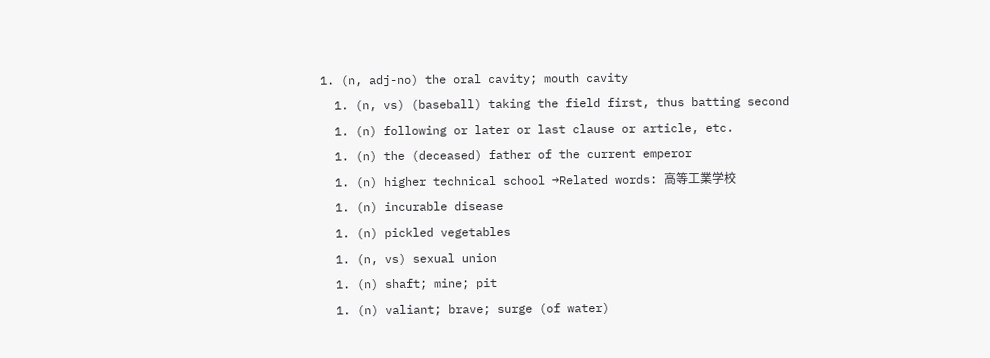1. (n, adj-no) the oral cavity; mouth cavity
  1. (n, vs) (baseball) taking the field first, thus batting second
  1. (n) following or later or last clause or article, etc.
  1. (n) the (deceased) father of the current emperor
  1. (n) higher technical school →Related words: 高等工業学校
  1. (n) incurable disease
  1. (n) pickled vegetables
  1. (n, vs) sexual union
  1. (n) shaft; mine; pit
  1. (n) valiant; brave; surge (of water)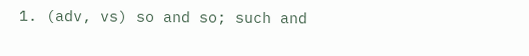1. (adv, vs) so and so; such and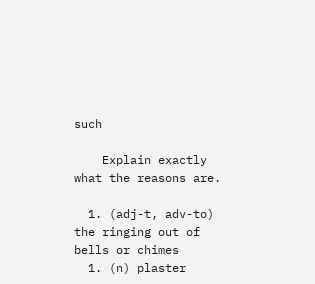such

    Explain exactly what the reasons are.

  1. (adj-t, adv-to) the ringing out of bells or chimes
  1. (n) plaster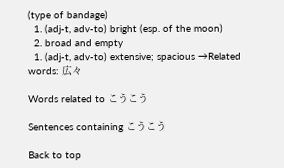(type of bandage)
  1. (adj-t, adv-to) bright (esp. of the moon)
  2. broad and empty
  1. (adj-t, adv-to) extensive; spacious →Related words: 広々

Words related to こうこう

Sentences containing こうこう

Back to top